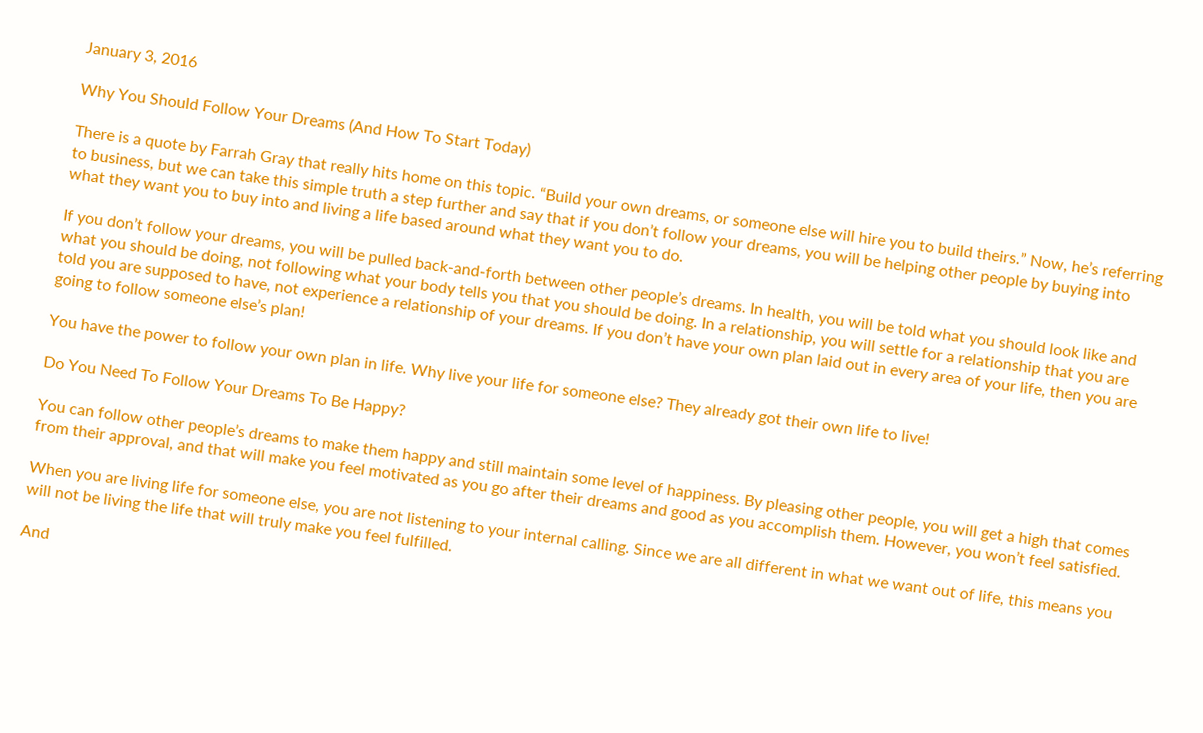January 3, 2016

Why You Should Follow Your Dreams (And How To Start Today)

There is a quote by Farrah Gray that really hits home on this topic. “Build your own dreams, or someone else will hire you to build theirs.” Now, he’s referring to business, but we can take this simple truth a step further and say that if you don’t follow your dreams, you will be helping other people by buying into what they want you to buy into and living a life based around what they want you to do.

If you don’t follow your dreams, you will be pulled back-and-forth between other people’s dreams. In health, you will be told what you should look like and what you should be doing, not following what your body tells you that you should be doing. In a relationship, you will settle for a relationship that you are told you are supposed to have, not experience a relationship of your dreams. If you don’t have your own plan laid out in every area of your life, then you are going to follow someone else’s plan!

You have the power to follow your own plan in life. Why live your life for someone else? They already got their own life to live!

Do You Need To Follow Your Dreams To Be Happy?

You can follow other people’s dreams to make them happy and still maintain some level of happiness. By pleasing other people, you will get a high that comes from their approval, and that will make you feel motivated as you go after their dreams and good as you accomplish them. However, you won’t feel satisfied.

When you are living life for someone else, you are not listening to your internal calling. Since we are all different in what we want out of life, this means you will not be living the life that will truly make you feel fulfilled.

And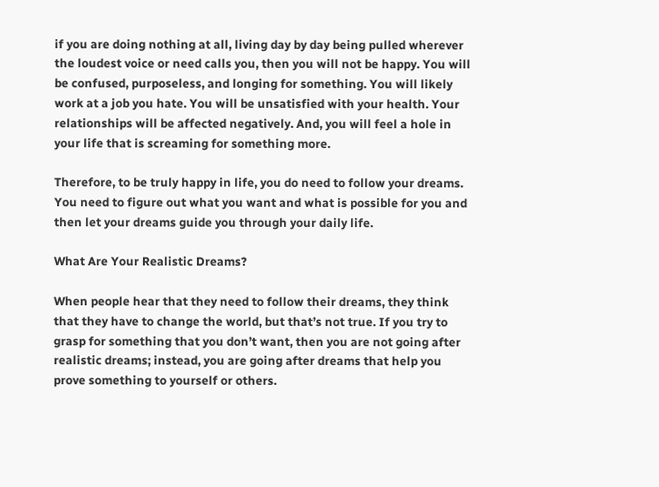if you are doing nothing at all, living day by day being pulled wherever the loudest voice or need calls you, then you will not be happy. You will be confused, purposeless, and longing for something. You will likely work at a job you hate. You will be unsatisfied with your health. Your relationships will be affected negatively. And, you will feel a hole in your life that is screaming for something more.

Therefore, to be truly happy in life, you do need to follow your dreams. You need to figure out what you want and what is possible for you and then let your dreams guide you through your daily life.

What Are Your Realistic Dreams?

When people hear that they need to follow their dreams, they think that they have to change the world, but that’s not true. If you try to grasp for something that you don’t want, then you are not going after realistic dreams; instead, you are going after dreams that help you prove something to yourself or others.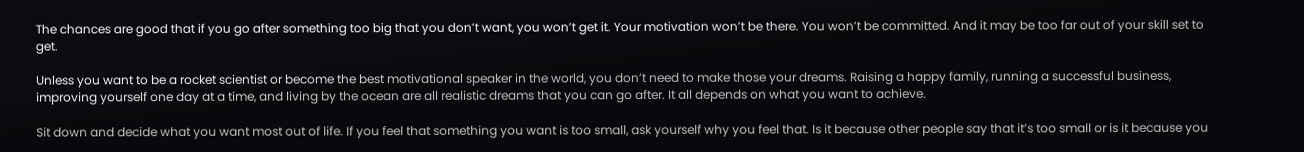The chances are good that if you go after something too big that you don’t want, you won’t get it. Your motivation won’t be there. You won’t be committed. And it may be too far out of your skill set to get.

Unless you want to be a rocket scientist or become the best motivational speaker in the world, you don’t need to make those your dreams. Raising a happy family, running a successful business, improving yourself one day at a time, and living by the ocean are all realistic dreams that you can go after. It all depends on what you want to achieve.

Sit down and decide what you want most out of life. If you feel that something you want is too small, ask yourself why you feel that. Is it because other people say that it’s too small or is it because you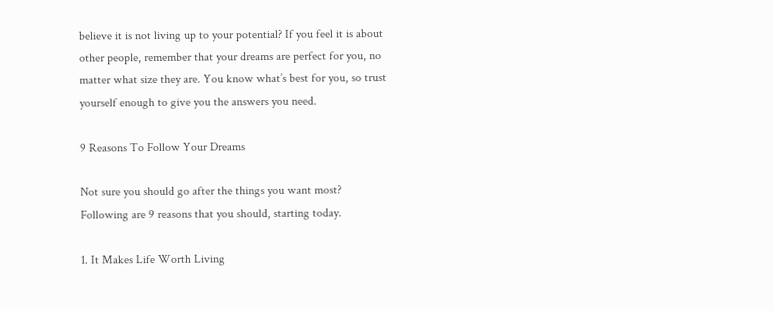believe it is not living up to your potential? If you feel it is about other people, remember that your dreams are perfect for you, no matter what size they are. You know what’s best for you, so trust yourself enough to give you the answers you need.

9 Reasons To Follow Your Dreams

Not sure you should go after the things you want most? Following are 9 reasons that you should, starting today.

1. It Makes Life Worth Living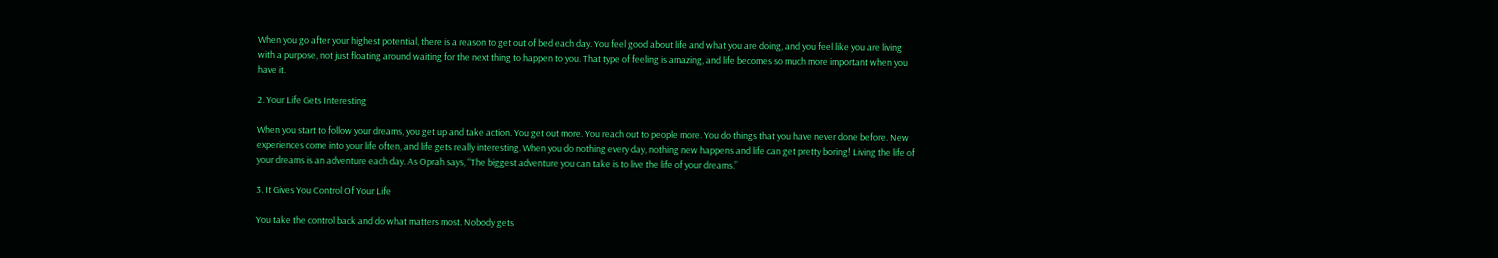When you go after your highest potential, there is a reason to get out of bed each day. You feel good about life and what you are doing, and you feel like you are living with a purpose, not just floating around waiting for the next thing to happen to you. That type of feeling is amazing, and life becomes so much more important when you have it.

2. Your Life Gets Interesting

When you start to follow your dreams, you get up and take action. You get out more. You reach out to people more. You do things that you have never done before. New experiences come into your life often, and life gets really interesting. When you do nothing every day, nothing new happens and life can get pretty boring! Living the life of your dreams is an adventure each day. As Oprah says, “The biggest adventure you can take is to live the life of your dreams.”

3. It Gives You Control Of Your Life

You take the control back and do what matters most. Nobody gets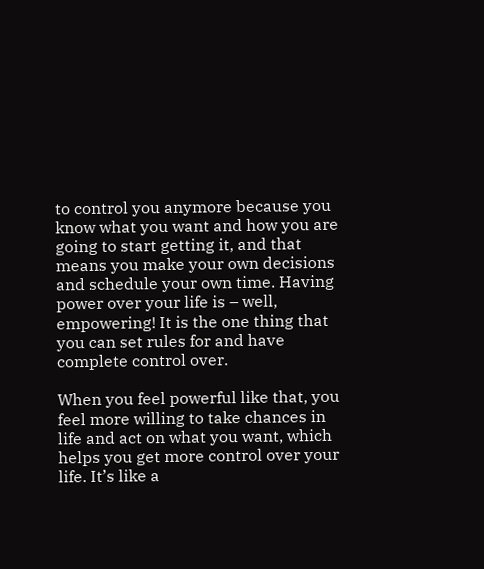to control you anymore because you know what you want and how you are going to start getting it, and that means you make your own decisions and schedule your own time. Having power over your life is – well, empowering! It is the one thing that you can set rules for and have complete control over.

When you feel powerful like that, you feel more willing to take chances in life and act on what you want, which helps you get more control over your life. It’s like a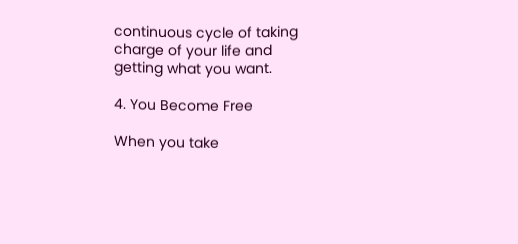continuous cycle of taking charge of your life and getting what you want.

4. You Become Free

When you take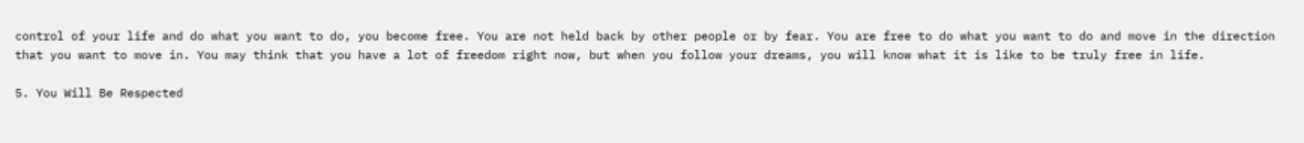control of your life and do what you want to do, you become free. You are not held back by other people or by fear. You are free to do what you want to do and move in the direction that you want to move in. You may think that you have a lot of freedom right now, but when you follow your dreams, you will know what it is like to be truly free in life.

5. You Will Be Respected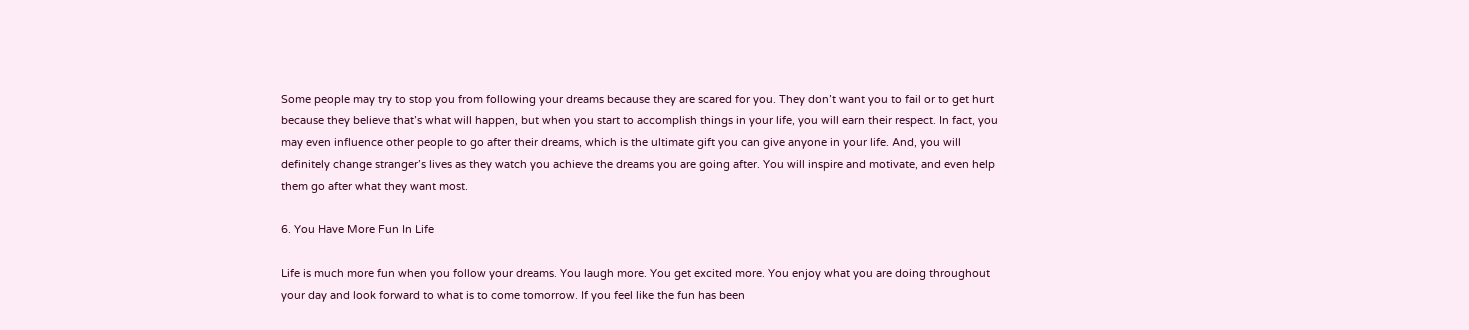Some people may try to stop you from following your dreams because they are scared for you. They don’t want you to fail or to get hurt because they believe that’s what will happen, but when you start to accomplish things in your life, you will earn their respect. In fact, you may even influence other people to go after their dreams, which is the ultimate gift you can give anyone in your life. And, you will definitely change stranger’s lives as they watch you achieve the dreams you are going after. You will inspire and motivate, and even help them go after what they want most.

6. You Have More Fun In Life

Life is much more fun when you follow your dreams. You laugh more. You get excited more. You enjoy what you are doing throughout your day and look forward to what is to come tomorrow. If you feel like the fun has been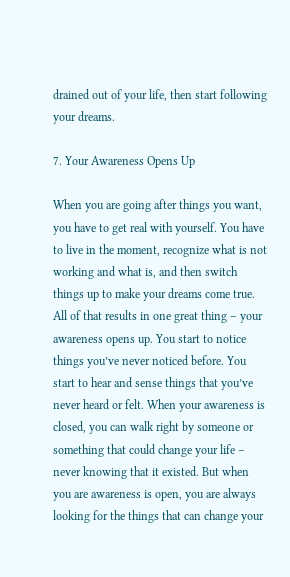drained out of your life, then start following your dreams.

7. Your Awareness Opens Up

When you are going after things you want, you have to get real with yourself. You have to live in the moment, recognize what is not working and what is, and then switch things up to make your dreams come true. All of that results in one great thing – your awareness opens up. You start to notice things you’ve never noticed before. You start to hear and sense things that you’ve never heard or felt. When your awareness is closed, you can walk right by someone or something that could change your life – never knowing that it existed. But when you are awareness is open, you are always looking for the things that can change your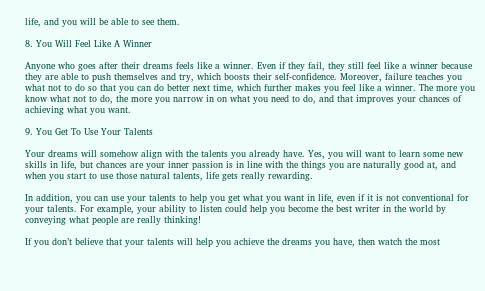life, and you will be able to see them.

8. You Will Feel Like A Winner

Anyone who goes after their dreams feels like a winner. Even if they fail, they still feel like a winner because they are able to push themselves and try, which boosts their self-confidence. Moreover, failure teaches you what not to do so that you can do better next time, which further makes you feel like a winner. The more you know what not to do, the more you narrow in on what you need to do, and that improves your chances of achieving what you want.

9. You Get To Use Your Talents

Your dreams will somehow align with the talents you already have. Yes, you will want to learn some new skills in life, but chances are your inner passion is in line with the things you are naturally good at, and when you start to use those natural talents, life gets really rewarding.

In addition, you can use your talents to help you get what you want in life, even if it is not conventional for your talents. For example, your ability to listen could help you become the best writer in the world by conveying what people are really thinking!

If you don’t believe that your talents will help you achieve the dreams you have, then watch the most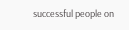successful people on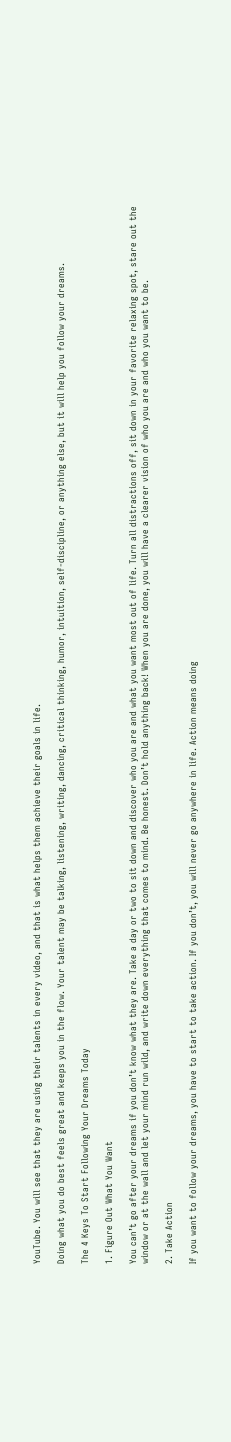YouTube. You will see that they are using their talents in every video, and that is what helps them achieve their goals in life.

Doing what you do best feels great and keeps you in the flow. Your talent may be talking, listening, writing, dancing, critical thinking, humor, intuition, self-discipline, or anything else, but it will help you follow your dreams.

The 4 Keys To Start Following Your Dreams Today

1. Figure Out What You Want

You can’t go after your dreams if you don’t know what they are. Take a day or two to sit down and discover who you are and what you want most out of life. Turn all distractions off, sit down in your favorite relaxing spot, stare out the window or at the wall and let your mind run wild, and write down everything that comes to mind. Be honest. Don’t hold anything back! When you are done, you will have a clearer vision of who you are and who you want to be.

2. Take Action

If you want to follow your dreams, you have to start to take action. If you don’t, you will never go anywhere in life. Action means doing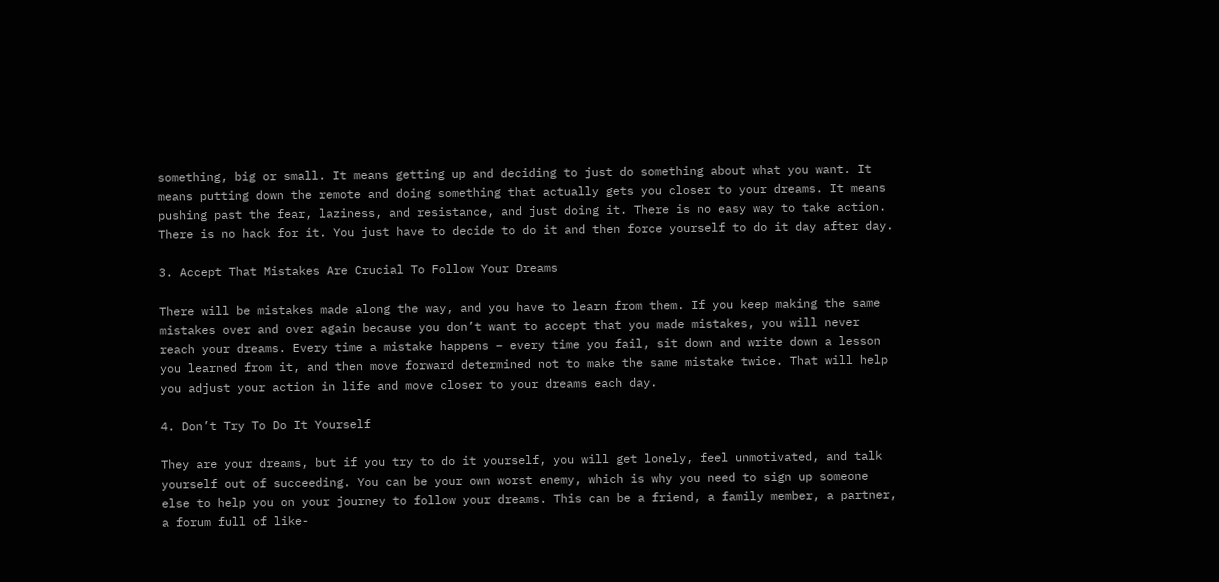something, big or small. It means getting up and deciding to just do something about what you want. It means putting down the remote and doing something that actually gets you closer to your dreams. It means pushing past the fear, laziness, and resistance, and just doing it. There is no easy way to take action. There is no hack for it. You just have to decide to do it and then force yourself to do it day after day.

3. Accept That Mistakes Are Crucial To Follow Your Dreams

There will be mistakes made along the way, and you have to learn from them. If you keep making the same mistakes over and over again because you don’t want to accept that you made mistakes, you will never reach your dreams. Every time a mistake happens – every time you fail, sit down and write down a lesson you learned from it, and then move forward determined not to make the same mistake twice. That will help you adjust your action in life and move closer to your dreams each day.

4. Don’t Try To Do It Yourself

They are your dreams, but if you try to do it yourself, you will get lonely, feel unmotivated, and talk yourself out of succeeding. You can be your own worst enemy, which is why you need to sign up someone else to help you on your journey to follow your dreams. This can be a friend, a family member, a partner, a forum full of like-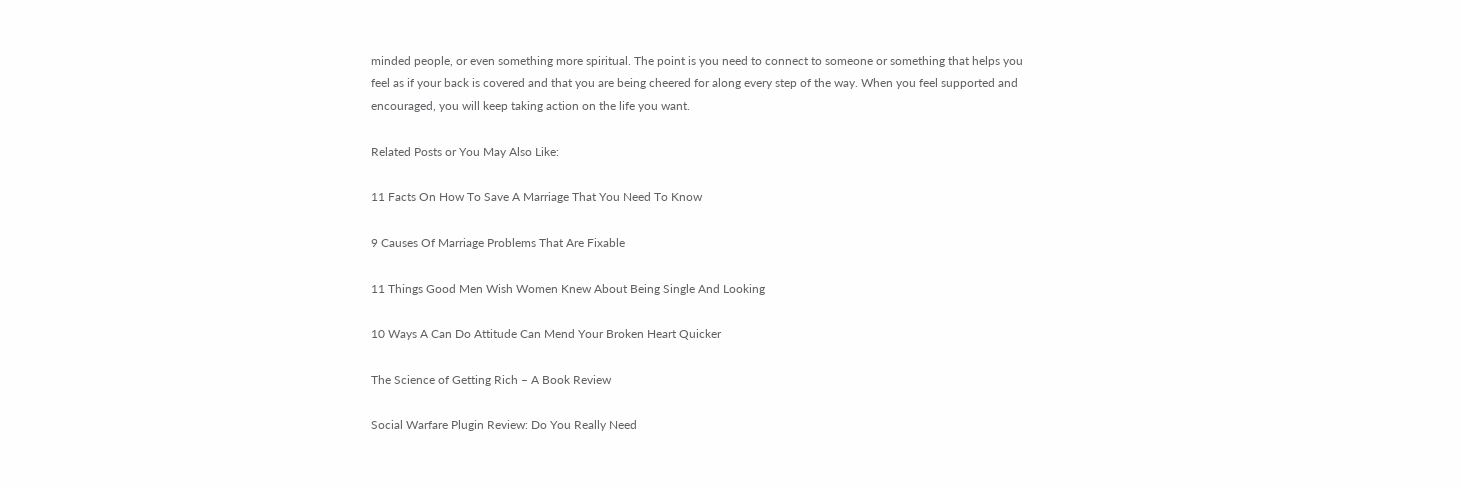minded people, or even something more spiritual. The point is you need to connect to someone or something that helps you feel as if your back is covered and that you are being cheered for along every step of the way. When you feel supported and encouraged, you will keep taking action on the life you want.

Related Posts or You May Also Like:

11 Facts On How To Save A Marriage That You Need To Know

9 Causes Of Marriage Problems That Are Fixable

11 Things Good Men Wish Women Knew About Being Single And Looking

10 Ways A Can Do Attitude Can Mend Your Broken Heart Quicker

The Science of Getting Rich – A Book Review

Social Warfare Plugin Review: Do You Really Need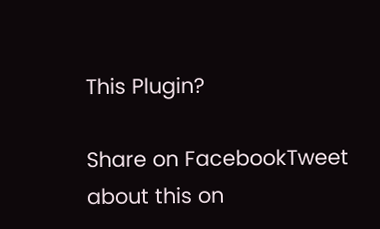This Plugin?

Share on FacebookTweet about this on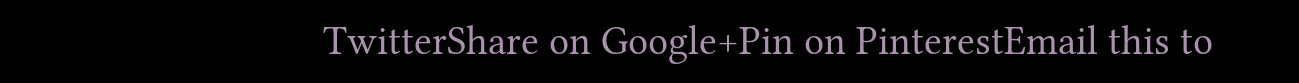TwitterShare on Google+Pin on PinterestEmail this to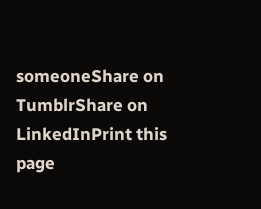someoneShare on TumblrShare on LinkedInPrint this page